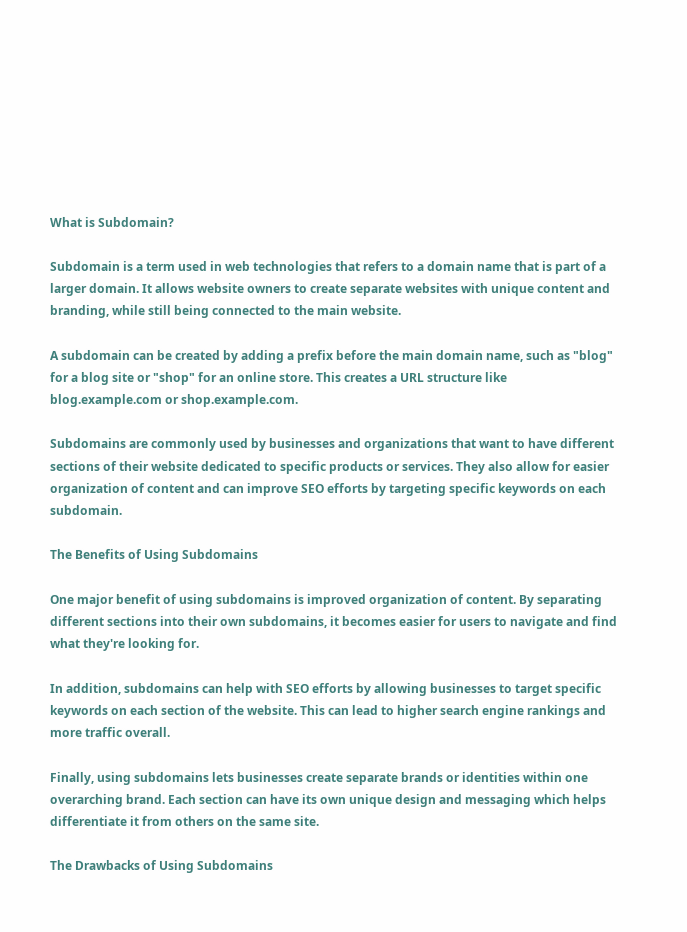What is Subdomain?

Subdomain is a term used in web technologies that refers to a domain name that is part of a larger domain. It allows website owners to create separate websites with unique content and branding, while still being connected to the main website.

A subdomain can be created by adding a prefix before the main domain name, such as "blog" for a blog site or "shop" for an online store. This creates a URL structure like blog.example.com or shop.example.com.

Subdomains are commonly used by businesses and organizations that want to have different sections of their website dedicated to specific products or services. They also allow for easier organization of content and can improve SEO efforts by targeting specific keywords on each subdomain.

The Benefits of Using Subdomains

One major benefit of using subdomains is improved organization of content. By separating different sections into their own subdomains, it becomes easier for users to navigate and find what they're looking for.

In addition, subdomains can help with SEO efforts by allowing businesses to target specific keywords on each section of the website. This can lead to higher search engine rankings and more traffic overall.

Finally, using subdomains lets businesses create separate brands or identities within one overarching brand. Each section can have its own unique design and messaging which helps differentiate it from others on the same site.

The Drawbacks of Using Subdomains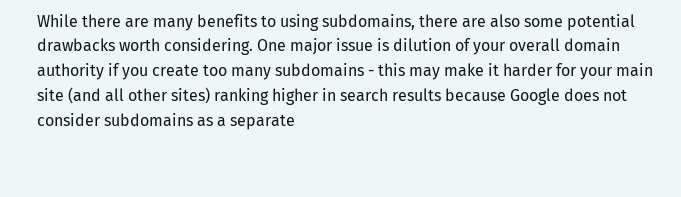While there are many benefits to using subdomains, there are also some potential drawbacks worth considering. One major issue is dilution of your overall domain authority if you create too many subdomains - this may make it harder for your main site (and all other sites) ranking higher in search results because Google does not consider subdomains as a separate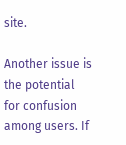site.

Another issue is the potential for confusion among users. If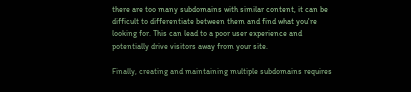there are too many subdomains with similar content, it can be difficult to differentiate between them and find what you're looking for. This can lead to a poor user experience and potentially drive visitors away from your site.

Finally, creating and maintaining multiple subdomains requires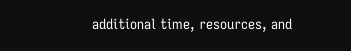additional time, resources, and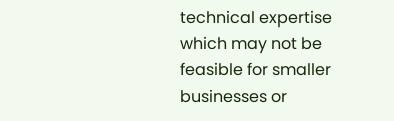technical expertise which may not be feasible for smaller businesses or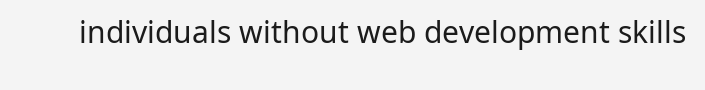individuals without web development skills